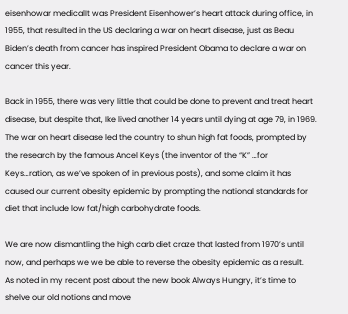eisenhowar medicalIt was President Eisenhower’s heart attack during office, in 1955, that resulted in the US declaring a war on heart disease, just as Beau Biden’s death from cancer has inspired President Obama to declare a war on cancer this year.

Back in 1955, there was very little that could be done to prevent and treat heart disease, but despite that, Ike lived another 14 years until dying at age 79, in 1969.   The war on heart disease led the country to shun high fat foods, prompted by the research by the famous Ancel Keys (the inventor of the “K” …for Keys…ration, as we’ve spoken of in previous posts), and some claim it has caused our current obesity epidemic by prompting the national standards for diet that include low fat/high carbohydrate foods.

We are now dismantling the high carb diet craze that lasted from 1970’s until now, and perhaps we we be able to reverse the obesity epidemic as a result.   As noted in my recent post about the new book Always Hungry, it’s time to shelve our old notions and move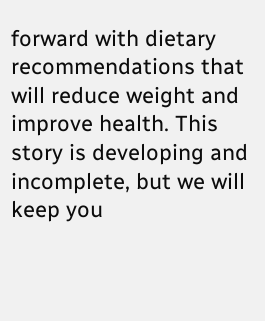forward with dietary recommendations that will reduce weight and improve health. This story is developing and incomplete, but we will keep you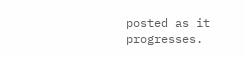posted as it progresses.